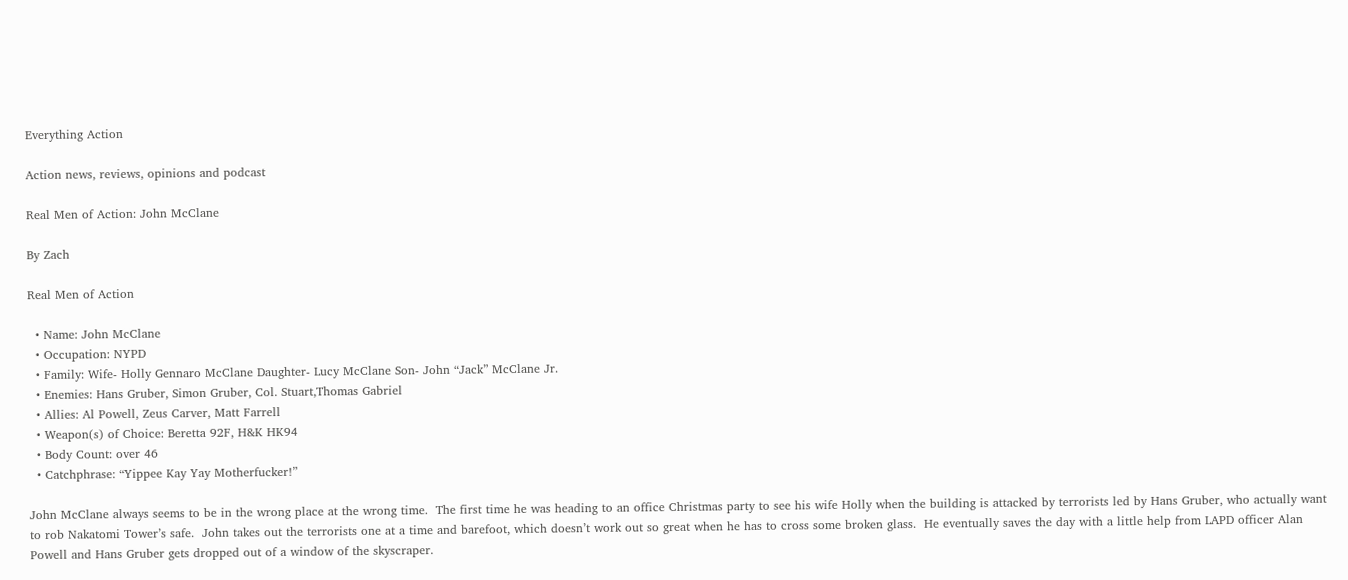Everything Action

Action news, reviews, opinions and podcast

Real Men of Action: John McClane

By Zach

Real Men of Action

  • Name: John McClane
  • Occupation: NYPD
  • Family: Wife- Holly Gennaro McClane Daughter- Lucy McClane Son- John “Jack” McClane Jr.
  • Enemies: Hans Gruber, Simon Gruber, Col. Stuart,Thomas Gabriel
  • Allies: Al Powell, Zeus Carver, Matt Farrell
  • Weapon(s) of Choice: Beretta 92F, H&K HK94
  • Body Count: over 46
  • Catchphrase: “Yippee Kay Yay Motherfucker!”

John McClane always seems to be in the wrong place at the wrong time.  The first time he was heading to an office Christmas party to see his wife Holly when the building is attacked by terrorists led by Hans Gruber, who actually want to rob Nakatomi Tower’s safe.  John takes out the terrorists one at a time and barefoot, which doesn’t work out so great when he has to cross some broken glass.  He eventually saves the day with a little help from LAPD officer Alan Powell and Hans Gruber gets dropped out of a window of the skyscraper.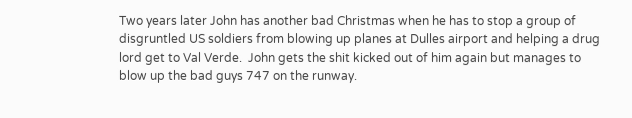Two years later John has another bad Christmas when he has to stop a group of disgruntled US soldiers from blowing up planes at Dulles airport and helping a drug lord get to Val Verde.  John gets the shit kicked out of him again but manages to blow up the bad guys 747 on the runway.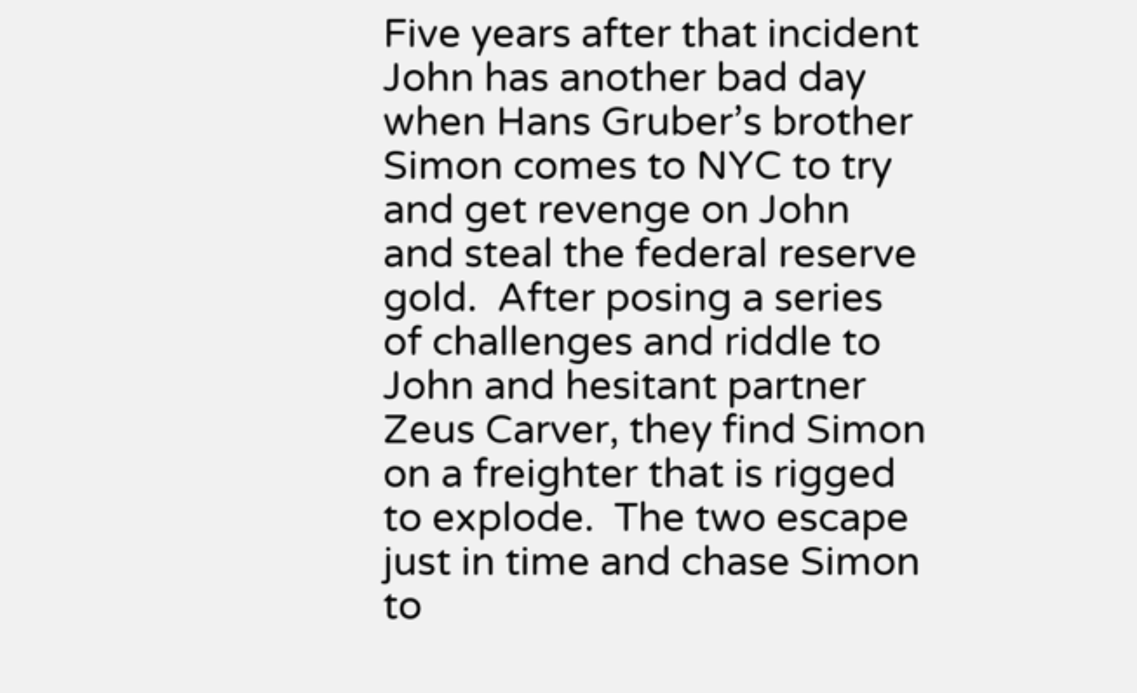Five years after that incident John has another bad day when Hans Gruber’s brother Simon comes to NYC to try and get revenge on John and steal the federal reserve gold.  After posing a series of challenges and riddle to John and hesitant partner Zeus Carver, they find Simon on a freighter that is rigged to explode.  The two escape just in time and chase Simon to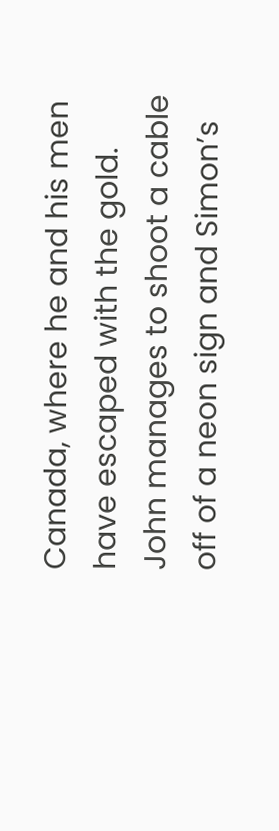Canada, where he and his men have escaped with the gold.  John manages to shoot a cable off of a neon sign and Simon’s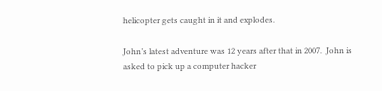helicopter gets caught in it and explodes.

John’s latest adventure was 12 years after that in 2007.  John is asked to pick up a computer hacker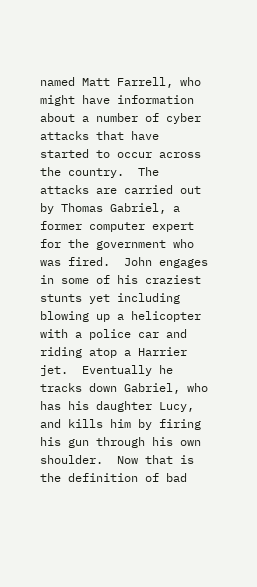named Matt Farrell, who might have information about a number of cyber attacks that have started to occur across the country.  The attacks are carried out by Thomas Gabriel, a former computer expert for the government who was fired.  John engages in some of his craziest stunts yet including blowing up a helicopter with a police car and riding atop a Harrier jet.  Eventually he tracks down Gabriel, who has his daughter Lucy, and kills him by firing his gun through his own shoulder.  Now that is the definition of bad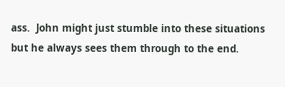ass.  John might just stumble into these situations but he always sees them through to the end.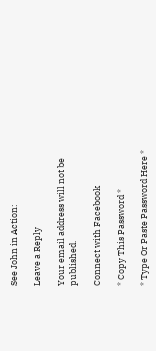See John in Action:

Leave a Reply

Your email address will not be published.

Connect with Facebook

* Copy This Password *

* Type Or Paste Password Here *